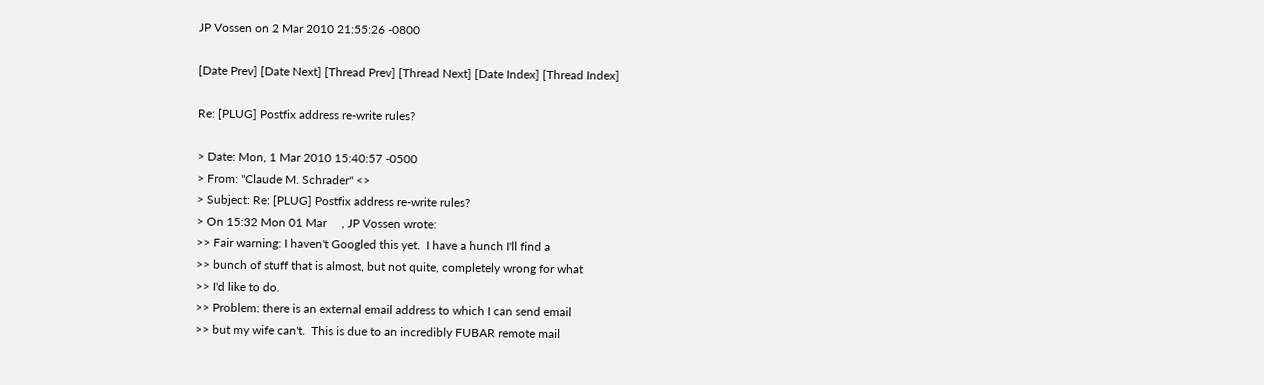JP Vossen on 2 Mar 2010 21:55:26 -0800

[Date Prev] [Date Next] [Thread Prev] [Thread Next] [Date Index] [Thread Index]

Re: [PLUG] Postfix address re-write rules?

> Date: Mon, 1 Mar 2010 15:40:57 -0500
> From: "Claude M. Schrader" <>
> Subject: Re: [PLUG] Postfix address re-write rules?
> On 15:32 Mon 01 Mar     , JP Vossen wrote:
>> Fair warning: I haven't Googled this yet.  I have a hunch I'll find a
>> bunch of stuff that is almost, but not quite, completely wrong for what
>> I'd like to do.
>> Problem: there is an external email address to which I can send email
>> but my wife can't.  This is due to an incredibly FUBAR remote mail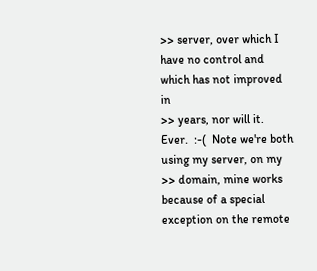>> server, over which I have no control and which has not improved in
>> years, nor will it.  Ever.  :-(  Note we're both using my server, on my
>> domain, mine works because of a special exception on the remote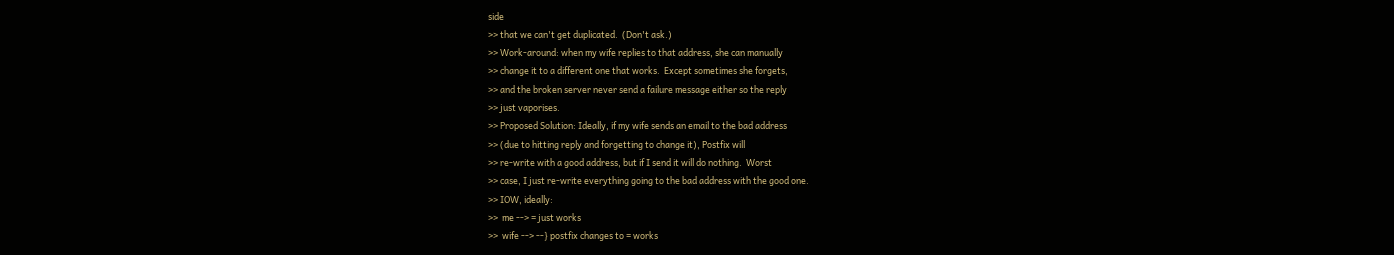side
>> that we can't get duplicated.  (Don't ask.)
>> Work-around: when my wife replies to that address, she can manually
>> change it to a different one that works.  Except sometimes she forgets,
>> and the broken server never send a failure message either so the reply
>> just vaporises.
>> Proposed Solution: Ideally, if my wife sends an email to the bad address
>> (due to hitting reply and forgetting to change it), Postfix will
>> re-write with a good address, but if I send it will do nothing.  Worst
>> case, I just re-write everything going to the bad address with the good one.
>> IOW, ideally:
>>  me --> = just works
>>  wife --> --} postfix changes to = works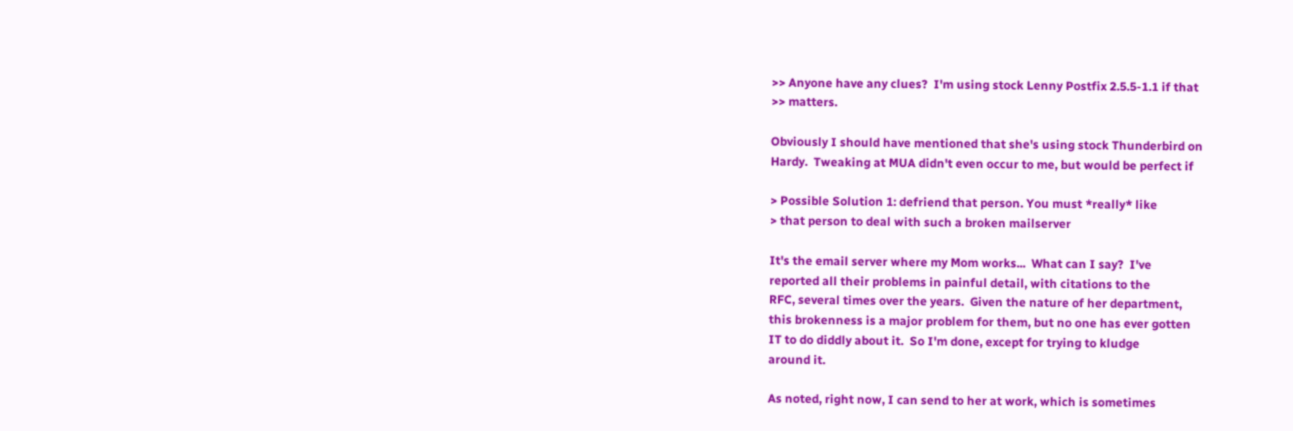>> Anyone have any clues?  I'm using stock Lenny Postfix 2.5.5-1.1 if that
>> matters.

Obviously I should have mentioned that she's using stock Thunderbird on
Hardy.  Tweaking at MUA didn't even occur to me, but would be perfect if

> Possible Solution 1: defriend that person. You must *really* like
> that person to deal with such a broken mailserver

It's the email server where my Mom works...  What can I say?  I've
reported all their problems in painful detail, with citations to the
RFC, several times over the years.  Given the nature of her department,
this brokenness is a major problem for them, but no one has ever gotten
IT to do diddly about it.  So I'm done, except for trying to kludge
around it.

As noted, right now, I can send to her at work, which is sometimes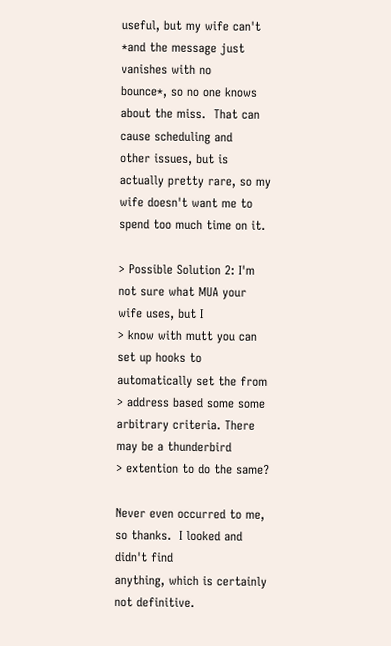useful, but my wife can't *and the message just vanishes with no
bounce*, so no one knows about the miss.  That can cause scheduling and
other issues, but is actually pretty rare, so my wife doesn't want me to
spend too much time on it.

> Possible Solution 2: I'm not sure what MUA your wife uses, but I
> know with mutt you can set up hooks to automatically set the from
> address based some some arbitrary criteria. There may be a thunderbird
> extention to do the same?

Never even occurred to me, so thanks.  I looked and didn't find
anything, which is certainly not definitive.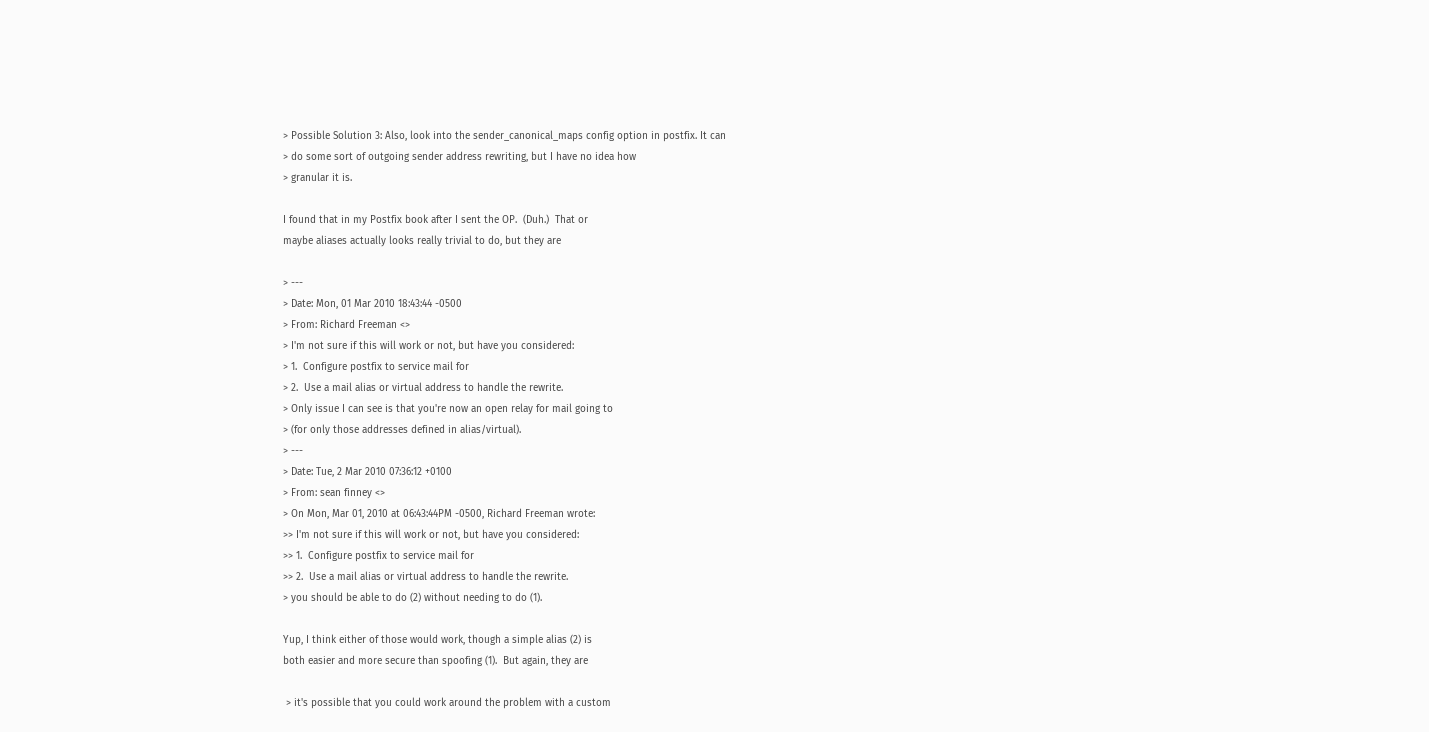> Possible Solution 3: Also, look into the sender_canonical_maps config option in postfix. It can
> do some sort of outgoing sender address rewriting, but I have no idea how
> granular it is.

I found that in my Postfix book after I sent the OP.  (Duh.)  That or
maybe aliases actually looks really trivial to do, but they are

> ---
> Date: Mon, 01 Mar 2010 18:43:44 -0500
> From: Richard Freeman <>
> I'm not sure if this will work or not, but have you considered:
> 1.  Configure postfix to service mail for
> 2.  Use a mail alias or virtual address to handle the rewrite.
> Only issue I can see is that you're now an open relay for mail going to
> (for only those addresses defined in alias/virtual).
> ---
> Date: Tue, 2 Mar 2010 07:36:12 +0100
> From: sean finney <>
> On Mon, Mar 01, 2010 at 06:43:44PM -0500, Richard Freeman wrote:
>> I'm not sure if this will work or not, but have you considered:
>> 1.  Configure postfix to service mail for
>> 2.  Use a mail alias or virtual address to handle the rewrite.
> you should be able to do (2) without needing to do (1).

Yup, I think either of those would work, though a simple alias (2) is
both easier and more secure than spoofing (1).  But again, they are

 > it's possible that you could work around the problem with a custom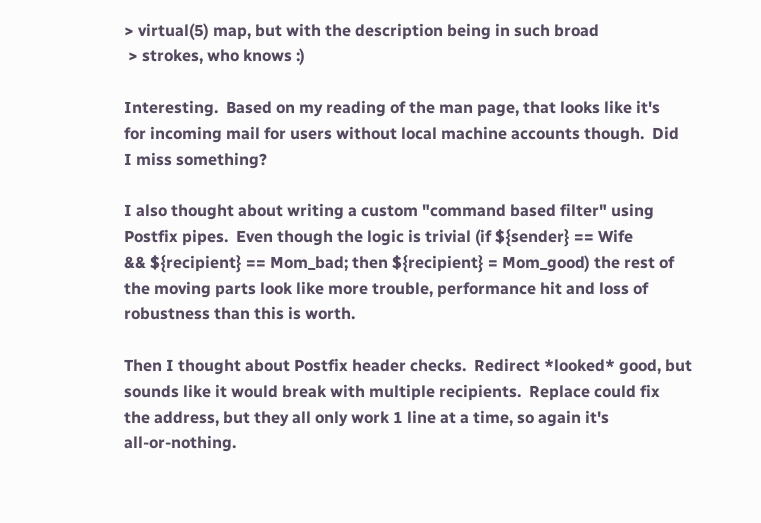> virtual(5) map, but with the description being in such broad
 > strokes, who knows :)

Interesting.  Based on my reading of the man page, that looks like it's
for incoming mail for users without local machine accounts though.  Did
I miss something?

I also thought about writing a custom "command based filter" using
Postfix pipes.  Even though the logic is trivial (if ${sender} == Wife
&& ${recipient} == Mom_bad; then ${recipient} = Mom_good) the rest of
the moving parts look like more trouble, performance hit and loss of
robustness than this is worth.

Then I thought about Postfix header checks.  Redirect *looked* good, but
sounds like it would break with multiple recipients.  Replace could fix
the address, but they all only work 1 line at a time, so again it's
all-or-nothing.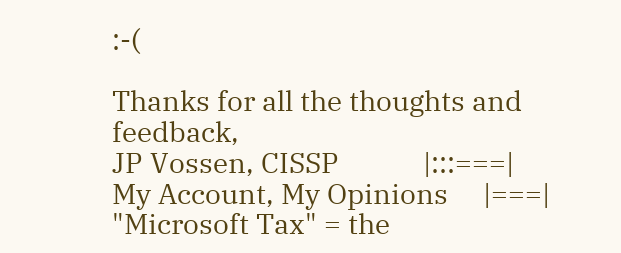:-(

Thanks for all the thoughts and feedback,
JP Vossen, CISSP            |:::===|
My Account, My Opinions     |===|
"Microsoft Tax" = the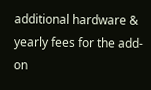additional hardware & yearly fees for the add-on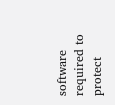software required to protect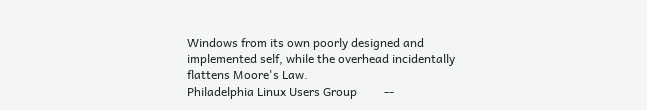Windows from its own poorly designed and
implemented self, while the overhead incidentally flattens Moore's Law.
Philadelphia Linux Users Group         --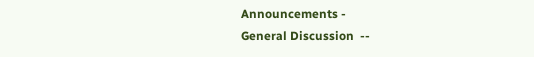Announcements -
General Discussion  --